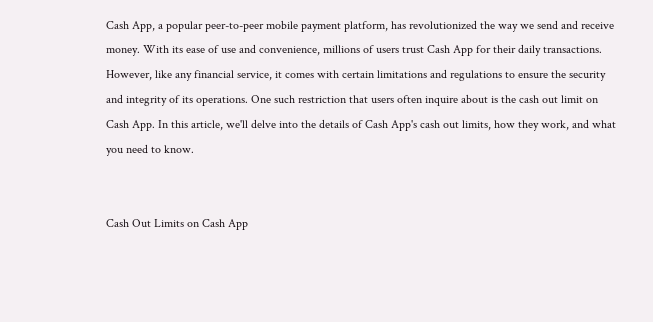Cash App, a popular peer-to-peer mobile payment platform, has revolutionized the way we send and receive money. With its ease of use and convenience, millions of users trust Cash App for their daily transactions. However, like any financial service, it comes with certain limitations and regulations to ensure the security and integrity of its operations. One such restriction that users often inquire about is the cash out limit on Cash App. In this article, we'll delve into the details of Cash App's cash out limits, how they work, and what you need to know.


Cash Out Limits on Cash App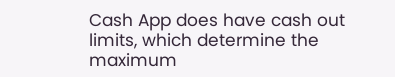Cash App does have cash out limits, which determine the maximum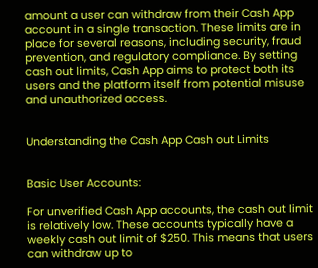amount a user can withdraw from their Cash App account in a single transaction. These limits are in place for several reasons, including security, fraud prevention, and regulatory compliance. By setting cash out limits, Cash App aims to protect both its users and the platform itself from potential misuse and unauthorized access.


Understanding the Cash App Cash out Limits


Basic User Accounts:

For unverified Cash App accounts, the cash out limit is relatively low. These accounts typically have a weekly cash out limit of $250. This means that users can withdraw up to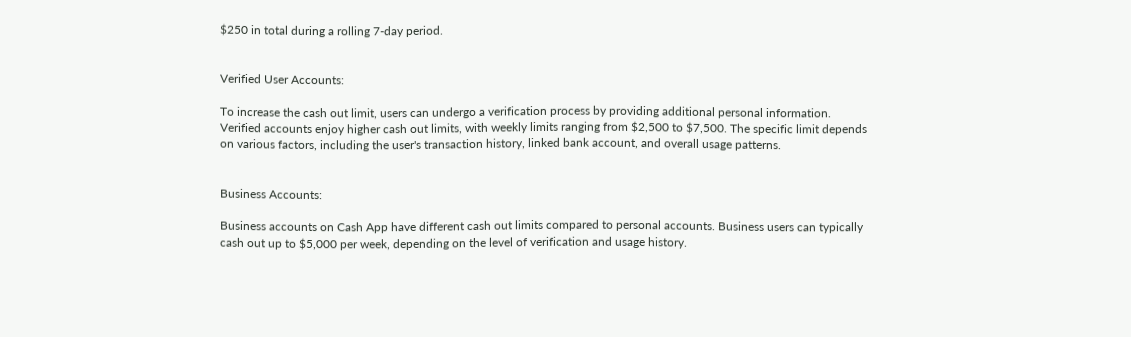$250 in total during a rolling 7-day period.


Verified User Accounts:

To increase the cash out limit, users can undergo a verification process by providing additional personal information. Verified accounts enjoy higher cash out limits, with weekly limits ranging from $2,500 to $7,500. The specific limit depends on various factors, including the user's transaction history, linked bank account, and overall usage patterns.


Business Accounts:

Business accounts on Cash App have different cash out limits compared to personal accounts. Business users can typically cash out up to $5,000 per week, depending on the level of verification and usage history.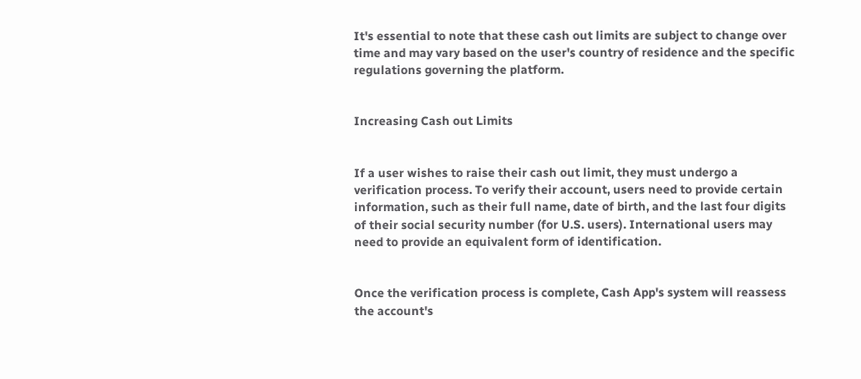It's essential to note that these cash out limits are subject to change over time and may vary based on the user's country of residence and the specific regulations governing the platform.


Increasing Cash out Limits


If a user wishes to raise their cash out limit, they must undergo a verification process. To verify their account, users need to provide certain information, such as their full name, date of birth, and the last four digits of their social security number (for U.S. users). International users may need to provide an equivalent form of identification.


Once the verification process is complete, Cash App's system will reassess the account's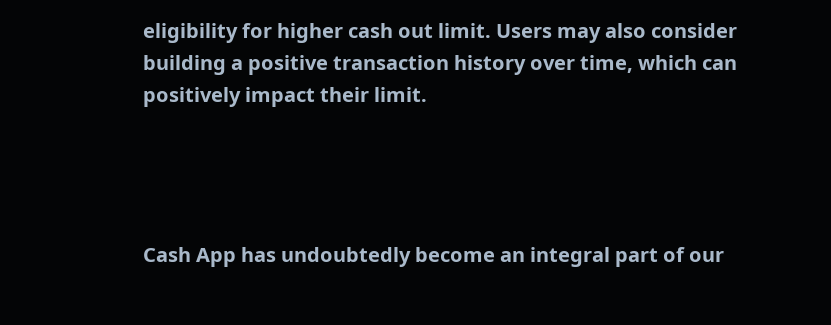eligibility for higher cash out limit. Users may also consider building a positive transaction history over time, which can positively impact their limit.




Cash App has undoubtedly become an integral part of our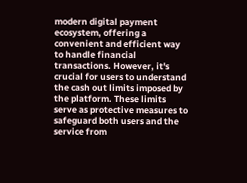modern digital payment ecosystem, offering a convenient and efficient way to handle financial transactions. However, it's crucial for users to understand the cash out limits imposed by the platform. These limits serve as protective measures to safeguard both users and the service from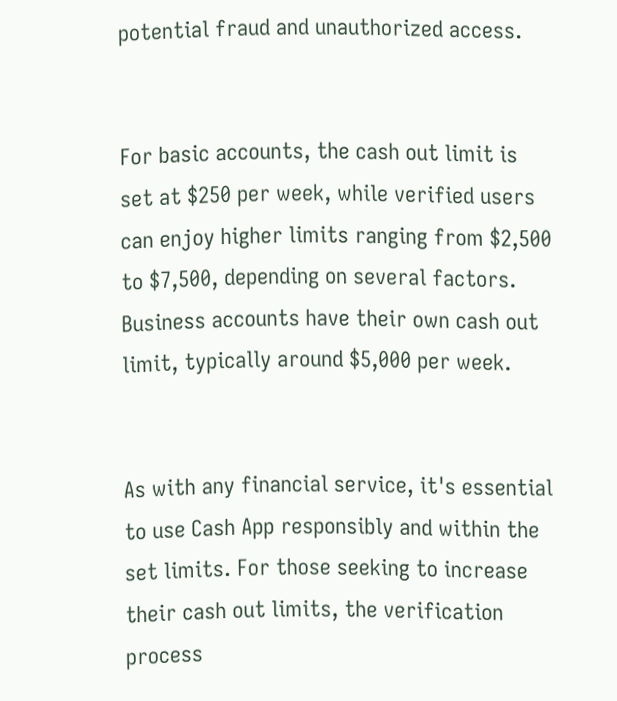potential fraud and unauthorized access.


For basic accounts, the cash out limit is set at $250 per week, while verified users can enjoy higher limits ranging from $2,500 to $7,500, depending on several factors. Business accounts have their own cash out limit, typically around $5,000 per week.


As with any financial service, it's essential to use Cash App responsibly and within the set limits. For those seeking to increase their cash out limits, the verification process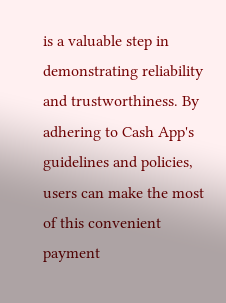is a valuable step in demonstrating reliability and trustworthiness. By adhering to Cash App's guidelines and policies, users can make the most of this convenient payment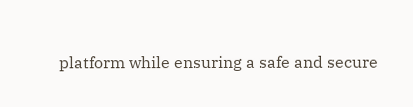platform while ensuring a safe and secure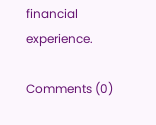financial experience.

Comments (0)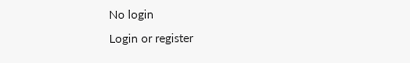No login
Login or register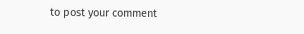to post your comment